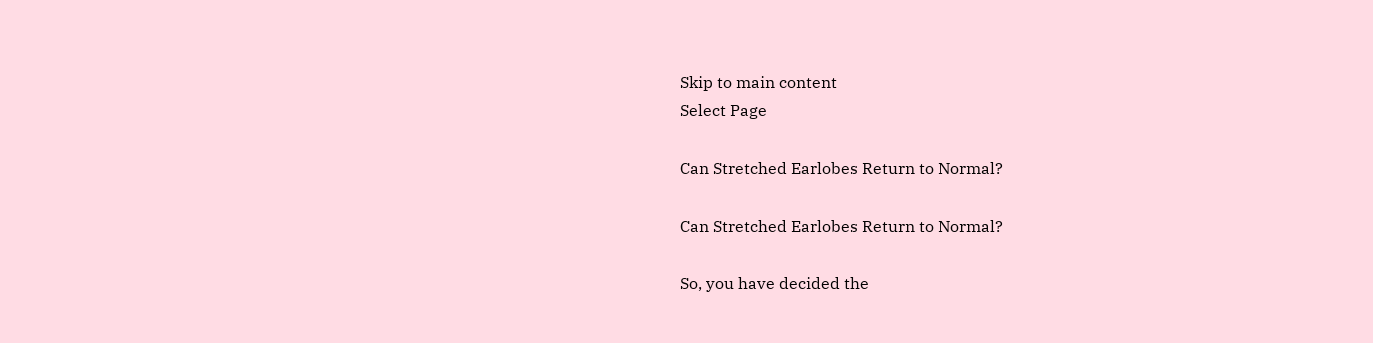Skip to main content
Select Page

Can Stretched Earlobes Return to Normal?

Can Stretched Earlobes Return to Normal?

So, you have decided the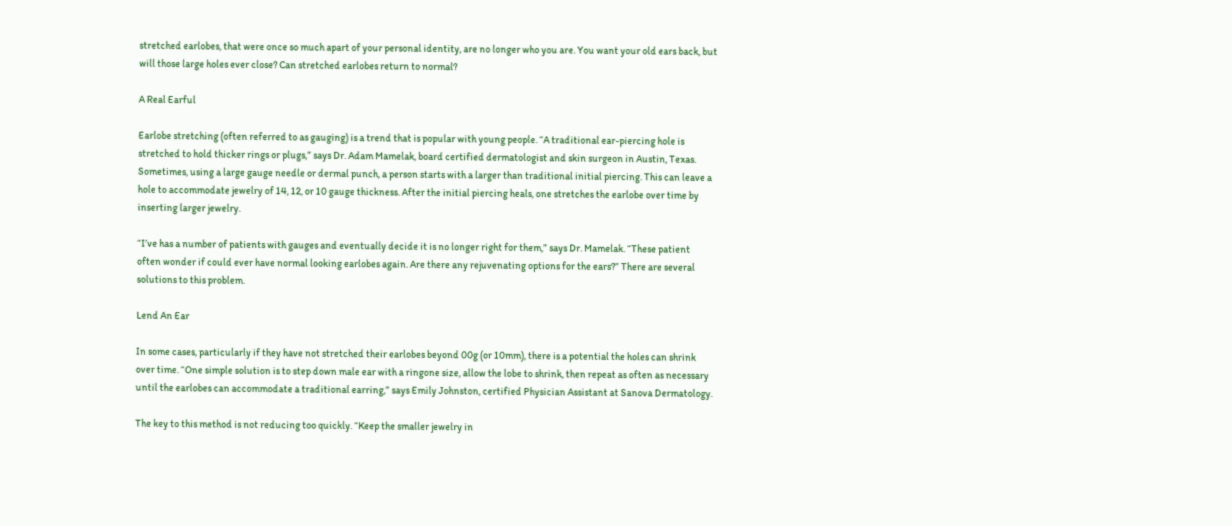stretched earlobes, that were once so much apart of your personal identity, are no longer who you are. You want your old ears back, but will those large holes ever close? Can stretched earlobes return to normal?

A Real Earful

Earlobe stretching (often referred to as gauging) is a trend that is popular with young people. “A traditional ear-piercing hole is stretched to hold thicker rings or plugs,” says Dr. Adam Mamelak, board certified dermatologist and skin surgeon in Austin, Texas. Sometimes, using a large gauge needle or dermal punch, a person starts with a larger than traditional initial piercing. This can leave a hole to accommodate jewelry of 14, 12, or 10 gauge thickness. After the initial piercing heals, one stretches the earlobe over time by inserting larger jewelry.

“I’ve has a number of patients with gauges and eventually decide it is no longer right for them,” says Dr. Mamelak. “These patient often wonder if could ever have normal looking earlobes again. Are there any rejuvenating options for the ears?” There are several solutions to this problem.

Lend An Ear

In some cases, particularly if they have not stretched their earlobes beyond 00g (or 10mm), there is a potential the holes can shrink over time. “One simple solution is to step down male ear with a ringone size, allow the lobe to shrink, then repeat as often as necessary until the earlobes can accommodate a traditional earring,” says Emily Johnston, certified Physician Assistant at Sanova Dermatology.

The key to this method is not reducing too quickly. “Keep the smaller jewelry in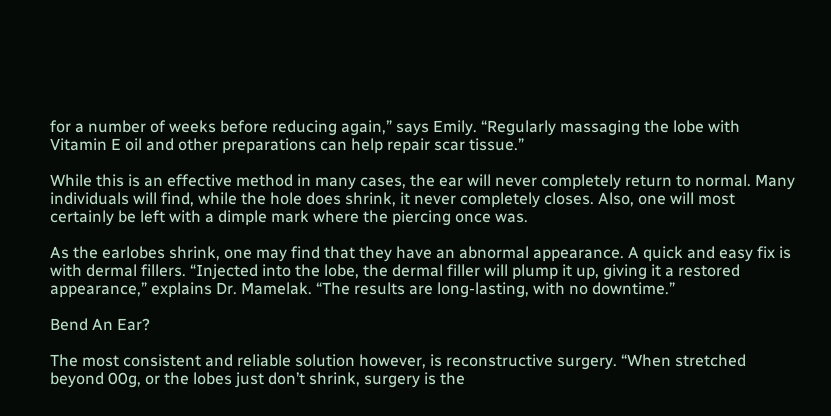for a number of weeks before reducing again,” says Emily. “Regularly massaging the lobe with Vitamin E oil and other preparations can help repair scar tissue.”

While this is an effective method in many cases, the ear will never completely return to normal. Many individuals will find, while the hole does shrink, it never completely closes. Also, one will most certainly be left with a dimple mark where the piercing once was.

As the earlobes shrink, one may find that they have an abnormal appearance. A quick and easy fix is with dermal fillers. “Injected into the lobe, the dermal filler will plump it up, giving it a restored appearance,” explains Dr. Mamelak. “The results are long-lasting, with no downtime.”

Bend An Ear?

The most consistent and reliable solution however, is reconstructive surgery. “When stretched beyond 00g, or the lobes just don’t shrink, surgery is the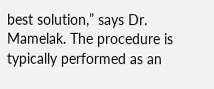best solution,” says Dr. Mamelak. The procedure is typically performed as an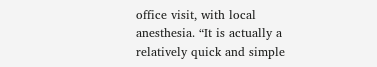office visit, with local anesthesia. “It is actually a relatively quick and simple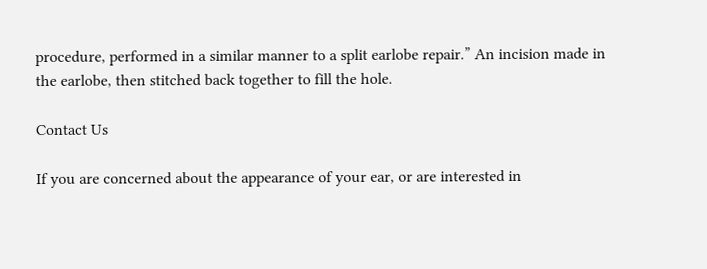procedure, performed in a similar manner to a split earlobe repair.” An incision made in the earlobe, then stitched back together to fill the hole.

Contact Us

If you are concerned about the appearance of your ear, or are interested in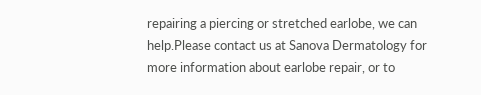repairing a piercing or stretched earlobe, we can help.Please contact us at Sanova Dermatology for more information about earlobe repair, or to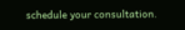schedule your consultation.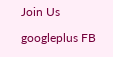Join Us

googleplus FB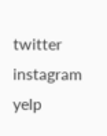twitter instagram yelp